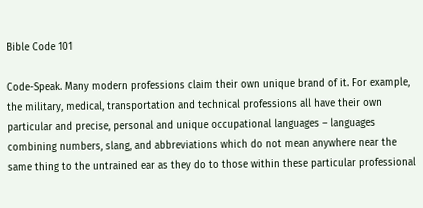Bible Code 101

Code-Speak. Many modern professions claim their own unique brand of it. For example, the military, medical, transportation and technical professions all have their own particular and precise, personal and unique occupational languages – languages combining numbers, slang, and abbreviations which do not mean anywhere near the same thing to the untrained ear as they do to those within these particular professional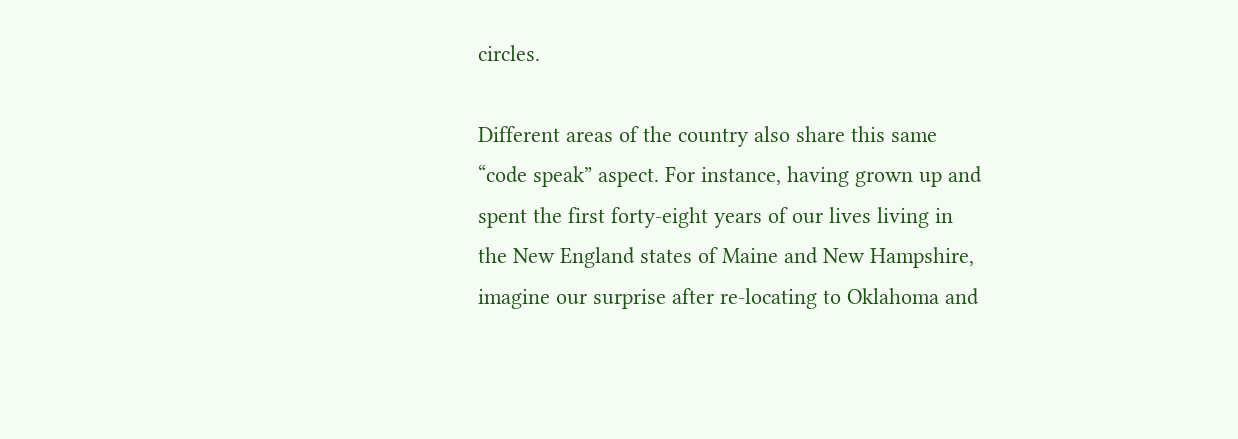circles.

Different areas of the country also share this same “code speak” aspect. For instance, having grown up and spent the first forty-eight years of our lives living in the New England states of Maine and New Hampshire, imagine our surprise after re-locating to Oklahoma and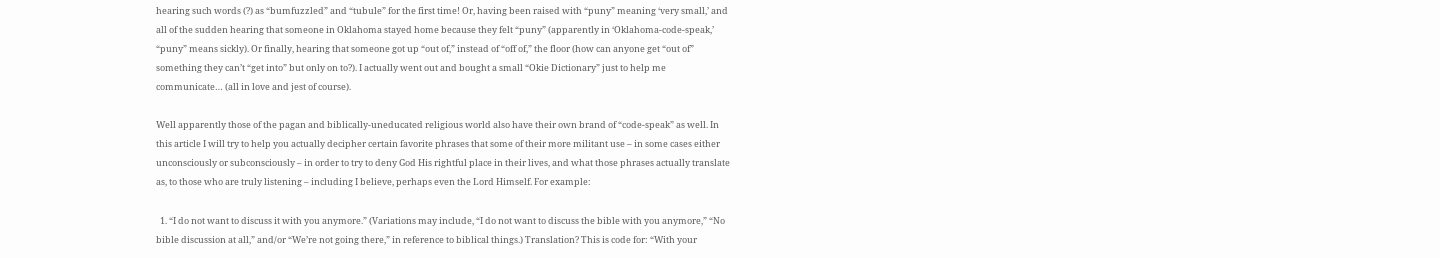hearing such words (?) as “bumfuzzled” and “tubule” for the first time! Or, having been raised with “puny” meaning ‘very small,’ and all of the sudden hearing that someone in Oklahoma stayed home because they felt “puny” (apparently in ‘Oklahoma-code-speak,’ “puny” means sickly). Or finally, hearing that someone got up “out of,” instead of “off of,” the floor (how can anyone get “out of” something they can’t “get into” but only on to?). I actually went out and bought a small “Okie Dictionary” just to help me communicate… (all in love and jest of course).

Well apparently those of the pagan and biblically-uneducated religious world also have their own brand of “code-speak” as well. In this article I will try to help you actually decipher certain favorite phrases that some of their more militant use – in some cases either unconsciously or subconsciously – in order to try to deny God His rightful place in their lives, and what those phrases actually translate as, to those who are truly listening – including I believe, perhaps even the Lord Himself. For example:

  1. “I do not want to discuss it with you anymore.” (Variations may include, “I do not want to discuss the bible with you anymore,” “No bible discussion at all,” and/or “We’re not going there,” in reference to biblical things.) Translation? This is code for: “With your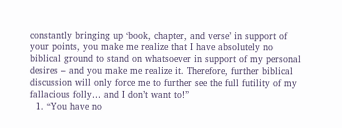constantly bringing up ‘book, chapter, and verse’ in support of your points, you make me realize that I have absolutely no biblical ground to stand on whatsoever in support of my personal desires – and you make me realize it. Therefore, further biblical discussion will only force me to further see the full futility of my fallacious folly… and I don’t want to!”
  1. “You have no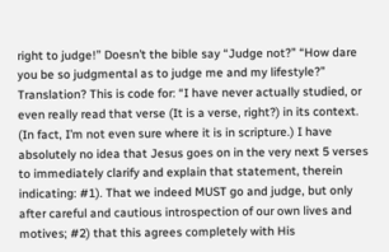right to judge!” Doesn’t the bible say “Judge not?” “How dare you be so judgmental as to judge me and my lifestyle?” Translation? This is code for: “I have never actually studied, or even really read that verse (It is a verse, right?) in its context. (In fact, I’m not even sure where it is in scripture.) I have absolutely no idea that Jesus goes on in the very next 5 verses to immediately clarify and explain that statement, therein indicating: #1). That we indeed MUST go and judge, but only after careful and cautious introspection of our own lives and motives; #2) that this agrees completely with His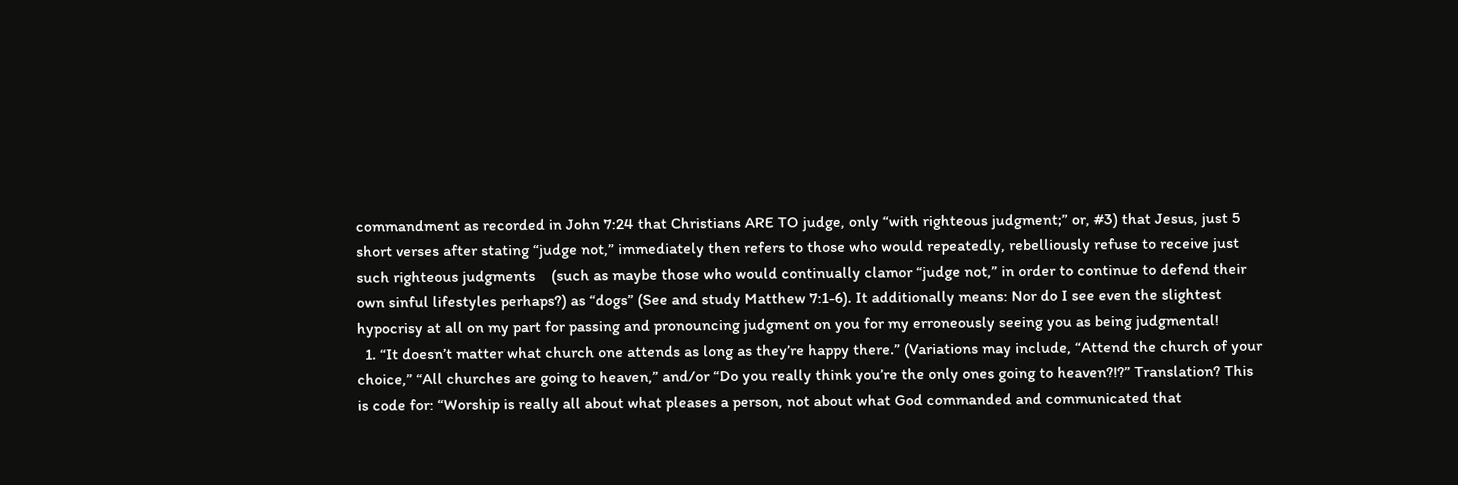commandment as recorded in John 7:24 that Christians ARE TO judge, only “with righteous judgment;” or, #3) that Jesus, just 5 short verses after stating “judge not,” immediately then refers to those who would repeatedly, rebelliously refuse to receive just such righteous judgments    (such as maybe those who would continually clamor “judge not,” in order to continue to defend their own sinful lifestyles perhaps?) as “dogs” (See and study Matthew 7:1-6). It additionally means: Nor do I see even the slightest hypocrisy at all on my part for passing and pronouncing judgment on you for my erroneously seeing you as being judgmental!
  1. “It doesn’t matter what church one attends as long as they’re happy there.” (Variations may include, “Attend the church of your choice,” “All churches are going to heaven,” and/or “Do you really think you’re the only ones going to heaven?!?” Translation? This is code for: “Worship is really all about what pleases a person, not about what God commanded and communicated that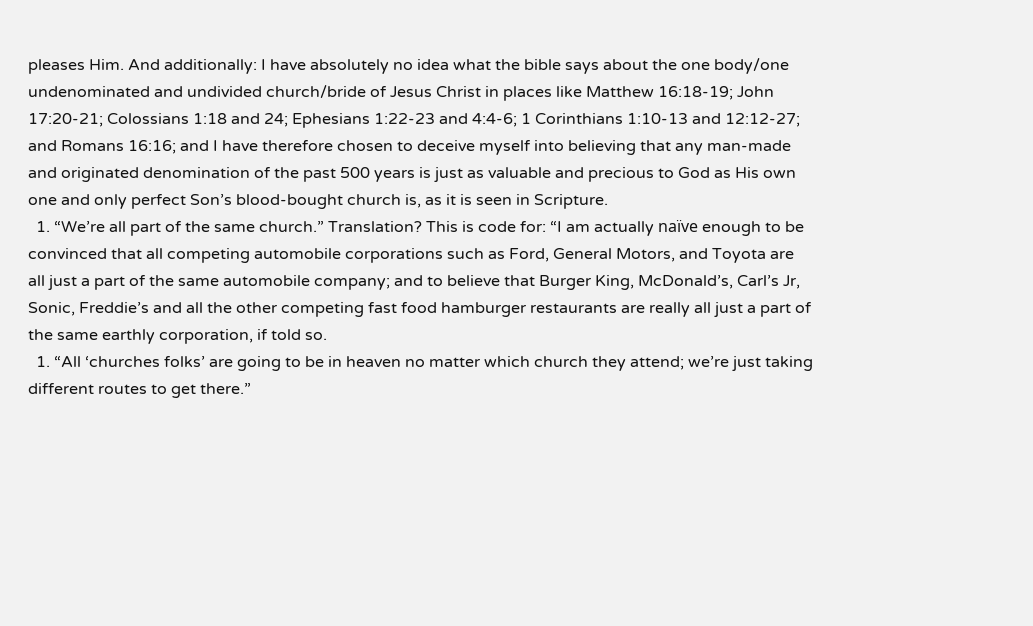pleases Him. And additionally: I have absolutely no idea what the bible says about the one body/one undenominated and undivided church/bride of Jesus Christ in places like Matthew 16:18-19; John 17:20-21; Colossians 1:18 and 24; Ephesians 1:22-23 and 4:4-6; 1 Corinthians 1:10-13 and 12:12-27; and Romans 16:16; and I have therefore chosen to deceive myself into believing that any man-made and originated denomination of the past 500 years is just as valuable and precious to God as His own one and only perfect Son’s blood-bought church is, as it is seen in Scripture.
  1. “We’re all part of the same church.” Translation? This is code for: “I am actually naïve enough to be convinced that all competing automobile corporations such as Ford, General Motors, and Toyota are all just a part of the same automobile company; and to believe that Burger King, McDonald’s, Carl’s Jr, Sonic, Freddie’s and all the other competing fast food hamburger restaurants are really all just a part of the same earthly corporation, if told so.
  1. “All ‘churches folks’ are going to be in heaven no matter which church they attend; we’re just taking different routes to get there.”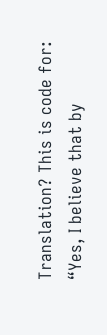Translation? This is code for: “Yes, I believe that by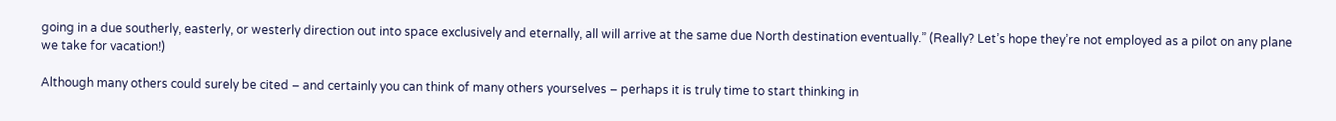going in a due southerly, easterly, or westerly direction out into space exclusively and eternally, all will arrive at the same due North destination eventually.” (Really? Let’s hope they’re not employed as a pilot on any plane we take for vacation!)

Although many others could surely be cited – and certainly you can think of many others yourselves – perhaps it is truly time to start thinking in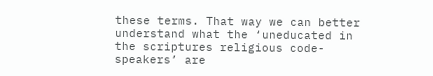these terms. That way we can better understand what the ‘uneducated in the scriptures religious code-speakers’ are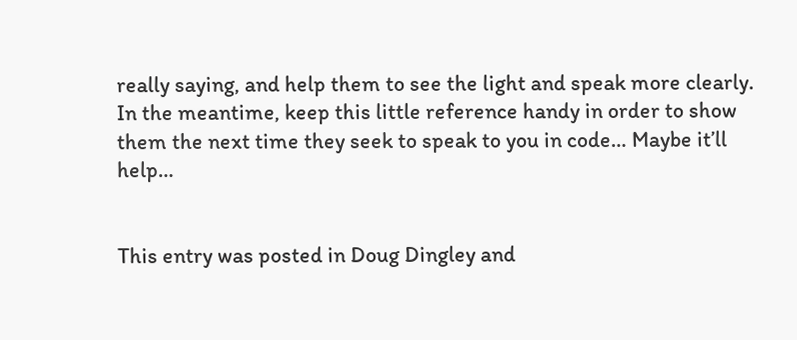really saying, and help them to see the light and speak more clearly. In the meantime, keep this little reference handy in order to show them the next time they seek to speak to you in code… Maybe it’ll help…


This entry was posted in Doug Dingley and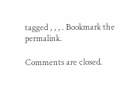tagged , , , . Bookmark the permalink.

Comments are closed.